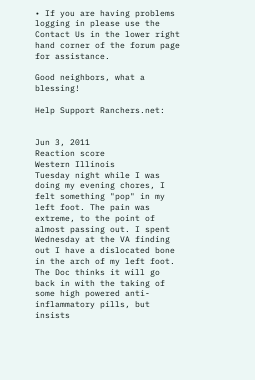• If you are having problems logging in please use the Contact Us in the lower right hand corner of the forum page for assistance.

Good neighbors, what a blessing!

Help Support Ranchers.net:


Jun 3, 2011
Reaction score
Western Illinois
Tuesday night while I was doing my evening chores, I felt something "pop" in my left foot. The pain was extreme, to the point of almost passing out. I spent Wednesday at the VA finding out I have a dislocated bone in the arch of my left foot. The Doc thinks it will go back in with the taking of some high powered anti-inflammatory pills, but insists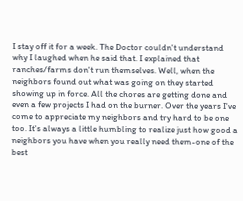I stay off it for a week. The Doctor couldn't understand why I laughed when he said that. I explained that ranches/farms don't run themselves. Well, when the neighbors found out what was going on they started showing up in force. All the chores are getting done and even a few projects I had on the burner. Over the years I've come to appreciate my neighbors and try hard to be one too. It's always a little humbling to realize just how good a neighbors you have when you really need them-one of the best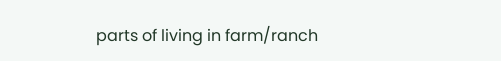parts of living in farm/ranch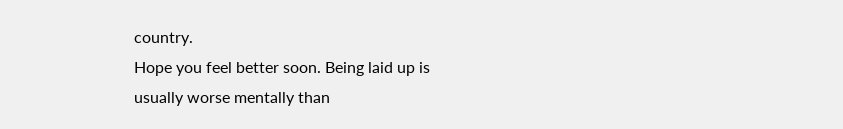country.
Hope you feel better soon. Being laid up is usually worse mentally than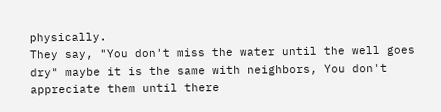physically.
They say, "You don't miss the water until the well goes dry" maybe it is the same with neighbors, You don't appreciate them until there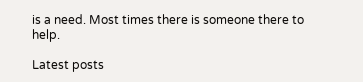is a need. Most times there is someone there to help.

Latest posts